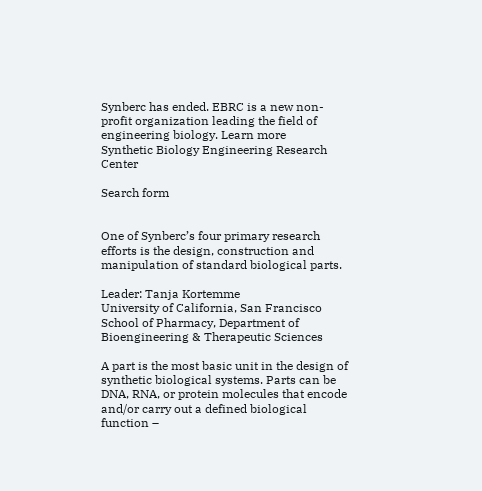Synberc has ended. EBRC is a new non-profit organization leading the field of engineering biology. Learn more
Synthetic Biology Engineering Research Center

Search form


One of Synberc’s four primary research efforts is the design, construction and manipulation of standard biological parts.

Leader: Tanja Kortemme
University of California, San Francisco
School of Pharmacy, Department of Bioengineering & Therapeutic Sciences

A part is the most basic unit in the design of synthetic biological systems. Parts can be DNA, RNA, or protein molecules that encode and/or carry out a defined biological function –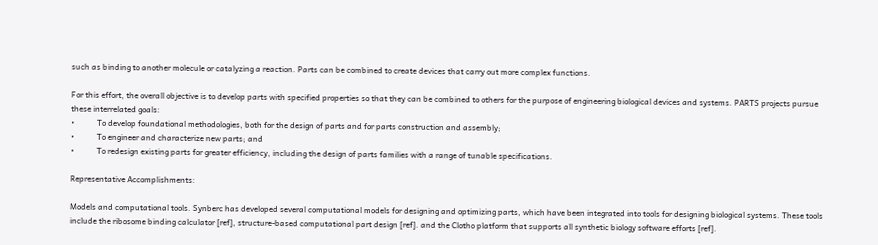such as binding to another molecule or catalyzing a reaction. Parts can be combined to create devices that carry out more complex functions.

For this effort, the overall objective is to develop parts with specified properties so that they can be combined to others for the purpose of engineering biological devices and systems. PARTS projects pursue these interrelated goals:
•           To develop foundational methodologies, both for the design of parts and for parts construction and assembly;
•           To engineer and characterize new parts; and
•           To redesign existing parts for greater efficiency, including the design of parts families with a range of tunable specifications.

Representative Accomplishments:

Models and computational tools. Synberc has developed several computational models for designing and optimizing parts, which have been integrated into tools for designing biological systems. These tools include the ribosome binding calculator [ref], structure-based computational part design [ref]. and the Clotho platform that supports all synthetic biology software efforts [ref].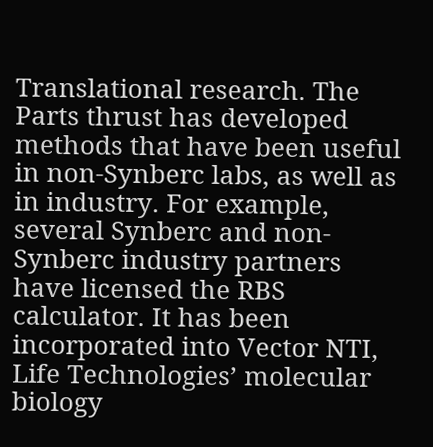Translational research. The Parts thrust has developed methods that have been useful in non-Synberc labs, as well as in industry. For example, several Synberc and non-Synberc industry partners have licensed the RBS calculator. It has been incorporated into Vector NTI, Life Technologies’ molecular biology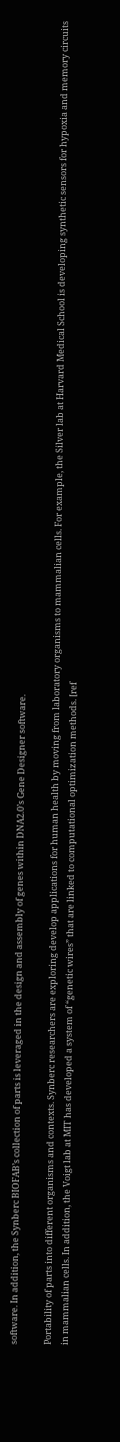software. In addition, the Synberc BIOFAB’s collection of parts is leveraged in the design and assembly of genes within DNA2.0’s Gene Designer software.

Portability of parts into different organisms and contexts. Synberc researchers are exploring develop applications for human health by moving from laboratory organisms to mammalian cells. For example, the Silver lab at Harvard Medical School is developing synthetic sensors for hypoxia and memory circuits in mammalian cells. In addition, the Voigt lab at MIT has developed a system of “genetic wires” that are linked to computational optimization methods. [ref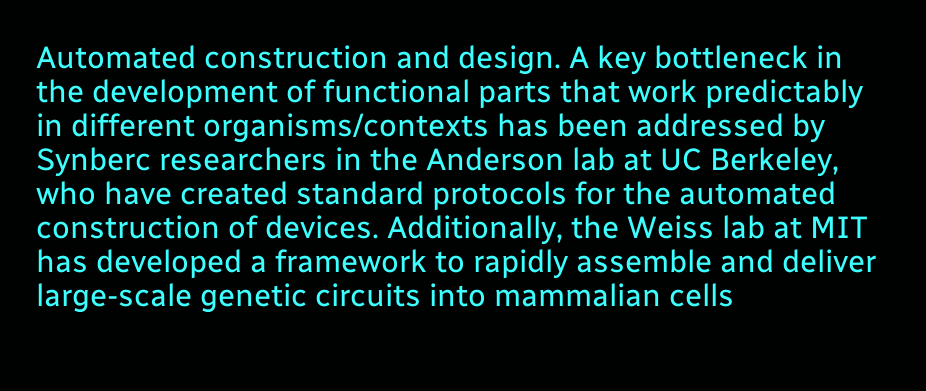Automated construction and design. A key bottleneck in the development of functional parts that work predictably in different organisms/contexts has been addressed by Synberc researchers in the Anderson lab at UC Berkeley, who have created standard protocols for the automated construction of devices. Additionally, the Weiss lab at MIT has developed a framework to rapidly assemble and deliver large-scale genetic circuits into mammalian cells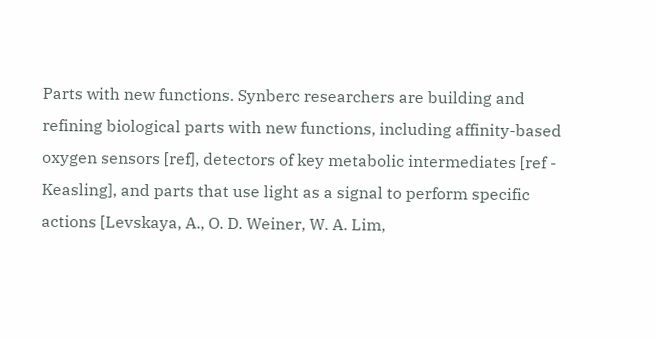Parts with new functions. Synberc researchers are building and refining biological parts with new functions, including affinity-based oxygen sensors [ref], detectors of key metabolic intermediates [ref - Keasling], and parts that use light as a signal to perform specific actions [Levskaya, A., O. D. Weiner, W. A. Lim,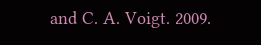and C. A. Voigt. 2009.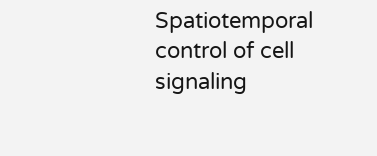Spatiotemporal control of cell signaling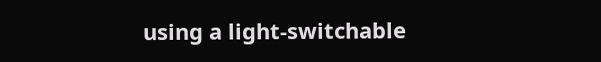using a light-switchable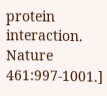protein interaction. Nature 461:997-1001.]